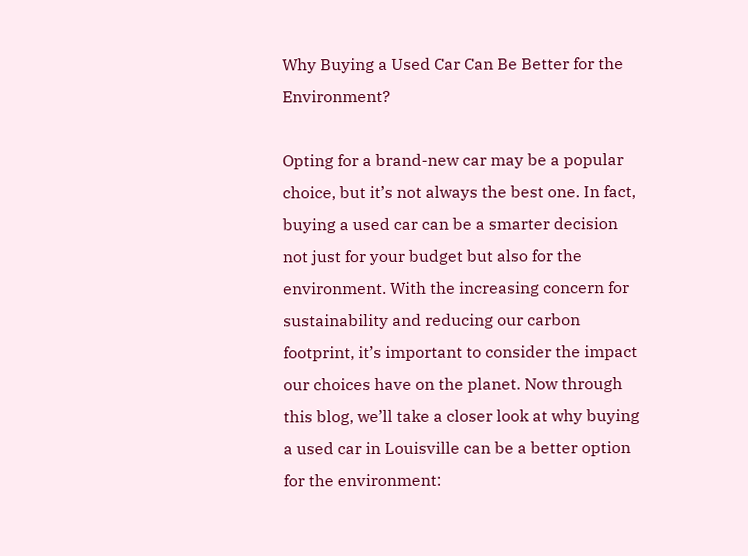Why Buying a Used Car Can Be Better for the Environment?

Opting for a brand-new car may be a popular choice, but it’s not always the best one. In fact, buying a used car can be a smarter decision not just for your budget but also for the environment. With the increasing concern for sustainability and reducing our carbon footprint, it’s important to consider the impact our choices have on the planet. Now through this blog, we’ll take a closer look at why buying a used car in Louisville can be a better option for the environment: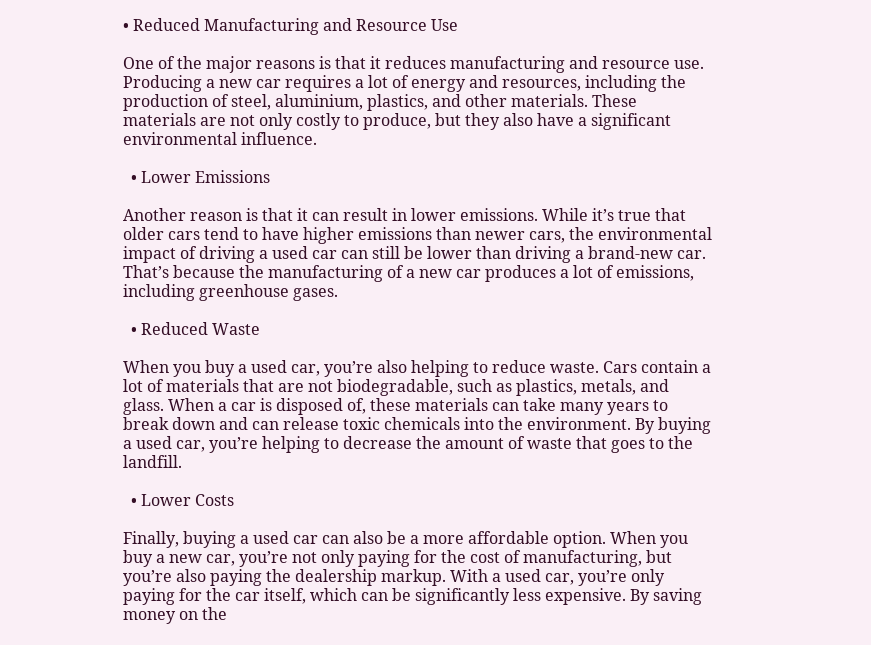• Reduced Manufacturing and Resource Use

One of the major reasons is that it reduces manufacturing and resource use. Producing a new car requires a lot of energy and resources, including the production of steel, aluminium, plastics, and other materials. These materials are not only costly to produce, but they also have a significant environmental influence.

  • Lower Emissions

Another reason is that it can result in lower emissions. While it’s true that older cars tend to have higher emissions than newer cars, the environmental impact of driving a used car can still be lower than driving a brand-new car. That’s because the manufacturing of a new car produces a lot of emissions, including greenhouse gases.

  • Reduced Waste

When you buy a used car, you’re also helping to reduce waste. Cars contain a lot of materials that are not biodegradable, such as plastics, metals, and glass. When a car is disposed of, these materials can take many years to break down and can release toxic chemicals into the environment. By buying a used car, you’re helping to decrease the amount of waste that goes to the landfill.

  • Lower Costs

Finally, buying a used car can also be a more affordable option. When you buy a new car, you’re not only paying for the cost of manufacturing, but you’re also paying the dealership markup. With a used car, you’re only paying for the car itself, which can be significantly less expensive. By saving money on the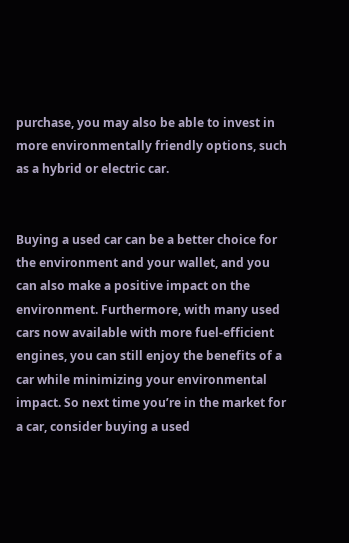purchase, you may also be able to invest in more environmentally friendly options, such as a hybrid or electric car.


Buying a used car can be a better choice for the environment and your wallet, and you can also make a positive impact on the environment. Furthermore, with many used cars now available with more fuel-efficient engines, you can still enjoy the benefits of a car while minimizing your environmental impact. So next time you’re in the market for a car, consider buying a used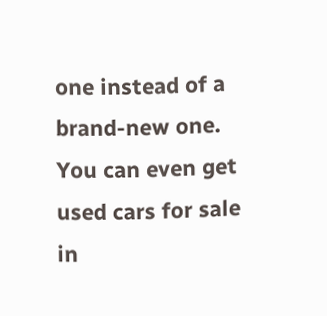one instead of a brand-new one. You can even get used cars for sale in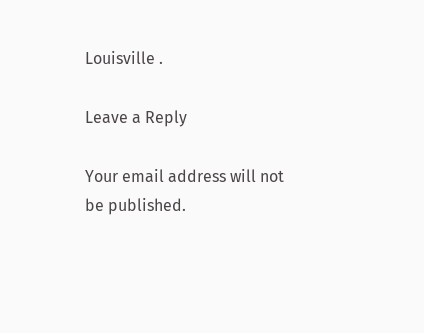Louisville .

Leave a Reply

Your email address will not be published.